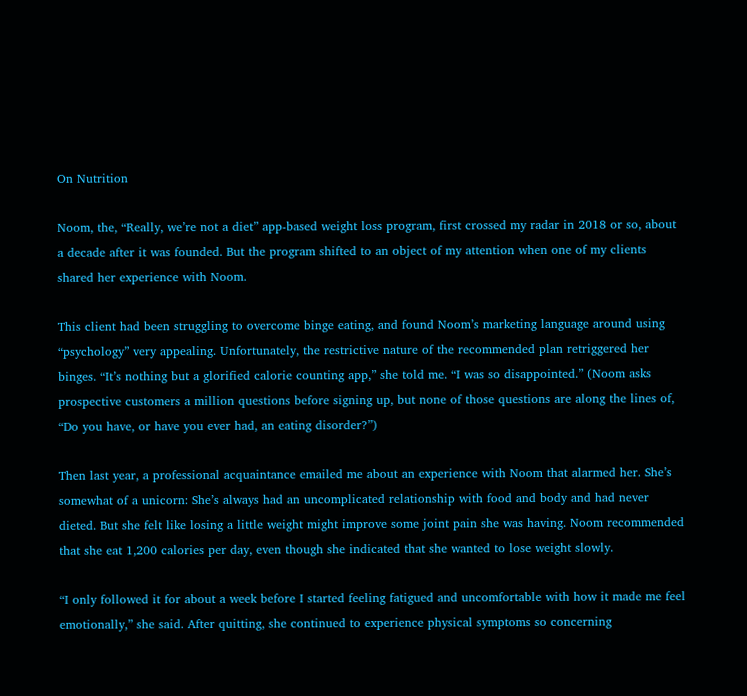On Nutrition

Noom, the, “Really, we’re not a diet” app-based weight loss program, first crossed my radar in 2018 or so, about a decade after it was founded. But the program shifted to an object of my attention when one of my clients shared her experience with Noom.

This client had been struggling to overcome binge eating, and found Noom’s marketing language around using “psychology” very appealing. Unfortunately, the restrictive nature of the recommended plan retriggered her binges. “It’s nothing but a glorified calorie counting app,” she told me. “I was so disappointed.” (Noom asks prospective customers a million questions before signing up, but none of those questions are along the lines of, “Do you have, or have you ever had, an eating disorder?”)

Then last year, a professional acquaintance emailed me about an experience with Noom that alarmed her. She’s somewhat of a unicorn: She’s always had an uncomplicated relationship with food and body and had never dieted. But she felt like losing a little weight might improve some joint pain she was having. Noom recommended that she eat 1,200 calories per day, even though she indicated that she wanted to lose weight slowly.

“I only followed it for about a week before I started feeling fatigued and uncomfortable with how it made me feel emotionally,” she said. After quitting, she continued to experience physical symptoms so concerning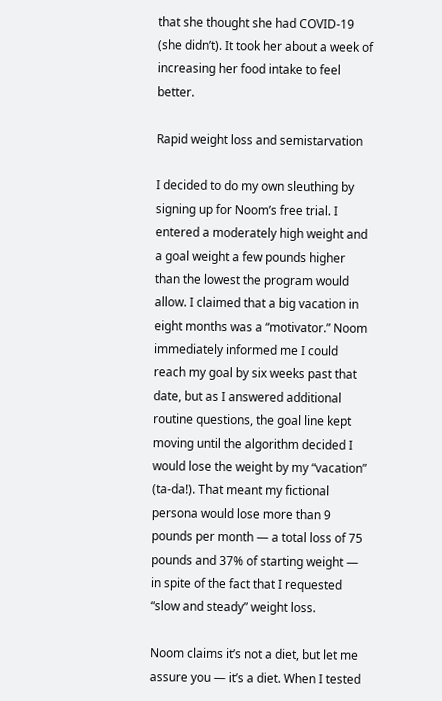that she thought she had COVID-19 (she didn’t). It took her about a week of increasing her food intake to feel better.

Rapid weight loss and semistarvation

I decided to do my own sleuthing by signing up for Noom’s free trial. I entered a moderately high weight and a goal weight a few pounds higher than the lowest the program would allow. I claimed that a big vacation in eight months was a “motivator.” Noom immediately informed me I could reach my goal by six weeks past that date, but as I answered additional routine questions, the goal line kept moving until the algorithm decided I would lose the weight by my “vacation” (ta-da!). That meant my fictional persona would lose more than 9 pounds per month — a total loss of 75 pounds and 37% of starting weight — in spite of the fact that I requested “slow and steady” weight loss.

Noom claims it’s not a diet, but let me assure you — it’s a diet. When I tested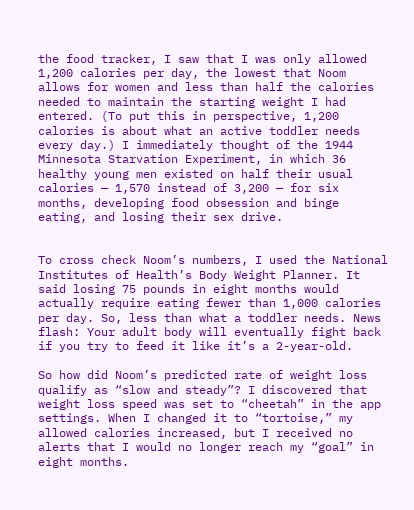the food tracker, I saw that I was only allowed 1,200 calories per day, the lowest that Noom allows for women and less than half the calories needed to maintain the starting weight I had entered. (To put this in perspective, 1,200 calories is about what an active toddler needs every day.) I immediately thought of the 1944 Minnesota Starvation Experiment, in which 36 healthy young men existed on half their usual calories — 1,570 instead of 3,200 — for six months, developing food obsession and binge eating, and losing their sex drive.


To cross check Noom’s numbers, I used the National Institutes of Health’s Body Weight Planner. It said losing 75 pounds in eight months would actually require eating fewer than 1,000 calories per day. So, less than what a toddler needs. News flash: Your adult body will eventually fight back if you try to feed it like it’s a 2-year-old.

So how did Noom’s predicted rate of weight loss qualify as “slow and steady”? I discovered that weight loss speed was set to “cheetah” in the app settings. When I changed it to “tortoise,” my allowed calories increased, but I received no alerts that I would no longer reach my “goal” in eight months.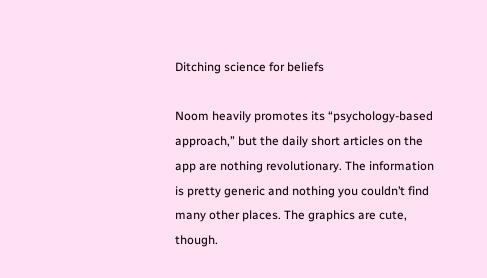Ditching science for beliefs

Noom heavily promotes its “psychology-based approach,” but the daily short articles on the app are nothing revolutionary. The information is pretty generic and nothing you couldn’t find many other places. The graphics are cute, though.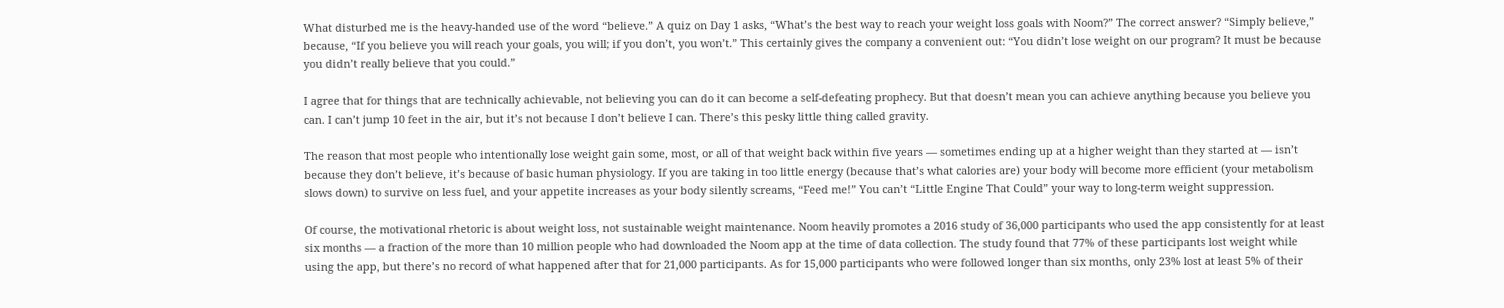What disturbed me is the heavy-handed use of the word “believe.” A quiz on Day 1 asks, “What’s the best way to reach your weight loss goals with Noom?” The correct answer? “Simply believe,” because, “If you believe you will reach your goals, you will; if you don’t, you won’t.” This certainly gives the company a convenient out: “You didn’t lose weight on our program? It must be because you didn’t really believe that you could.”

I agree that for things that are technically achievable, not believing you can do it can become a self-defeating prophecy. But that doesn’t mean you can achieve anything because you believe you can. I can’t jump 10 feet in the air, but it’s not because I don’t believe I can. There’s this pesky little thing called gravity.

The reason that most people who intentionally lose weight gain some, most, or all of that weight back within five years — sometimes ending up at a higher weight than they started at — isn’t because they don’t believe, it’s because of basic human physiology. If you are taking in too little energy (because that’s what calories are) your body will become more efficient (your metabolism slows down) to survive on less fuel, and your appetite increases as your body silently screams, “Feed me!” You can’t “Little Engine That Could” your way to long-term weight suppression.

Of course, the motivational rhetoric is about weight loss, not sustainable weight maintenance. Noom heavily promotes a 2016 study of 36,000 participants who used the app consistently for at least six months — a fraction of the more than 10 million people who had downloaded the Noom app at the time of data collection. The study found that 77% of these participants lost weight while using the app, but there’s no record of what happened after that for 21,000 participants. As for 15,000 participants who were followed longer than six months, only 23% lost at least 5% of their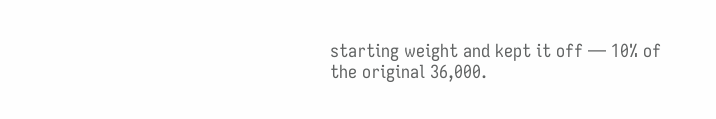starting weight and kept it off — 10% of the original 36,000.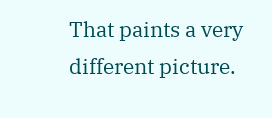That paints a very different picture.